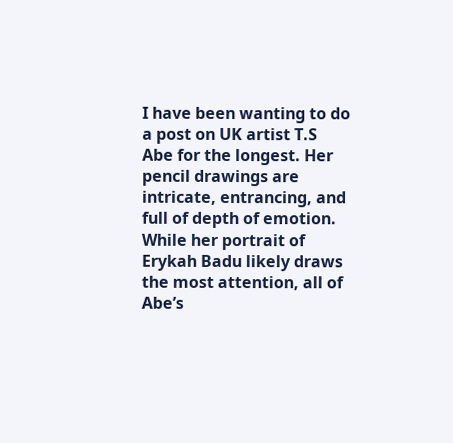I have been wanting to do a post on UK artist T.S Abe for the longest. Her pencil drawings are intricate, entrancing, and full of depth of emotion. While her portrait of Erykah Badu likely draws the most attention, all of Abe’s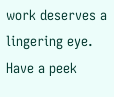work deserves a lingering eye. Have a peek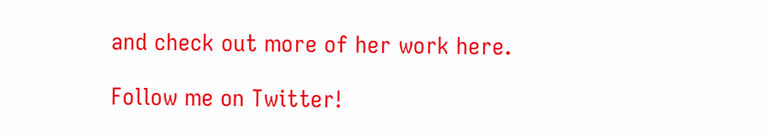and check out more of her work here.

Follow me on Twitter!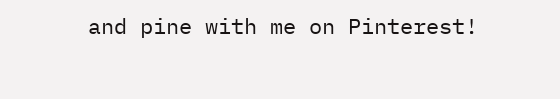and pine with me on Pinterest!